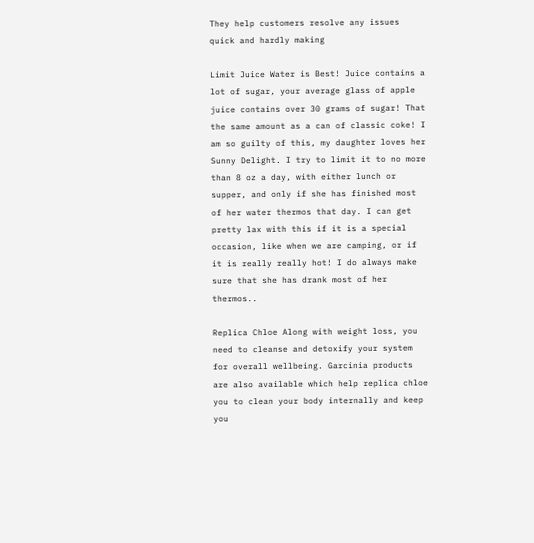They help customers resolve any issues quick and hardly making

Limit Juice Water is Best! Juice contains a lot of sugar, your average glass of apple juice contains over 30 grams of sugar! That the same amount as a can of classic coke! I am so guilty of this, my daughter loves her Sunny Delight. I try to limit it to no more than 8 oz a day, with either lunch or supper, and only if she has finished most of her water thermos that day. I can get pretty lax with this if it is a special occasion, like when we are camping, or if it is really really hot! I do always make sure that she has drank most of her thermos..

Replica Chloe Along with weight loss, you need to cleanse and detoxify your system for overall wellbeing. Garcinia products are also available which help replica chloe you to clean your body internally and keep you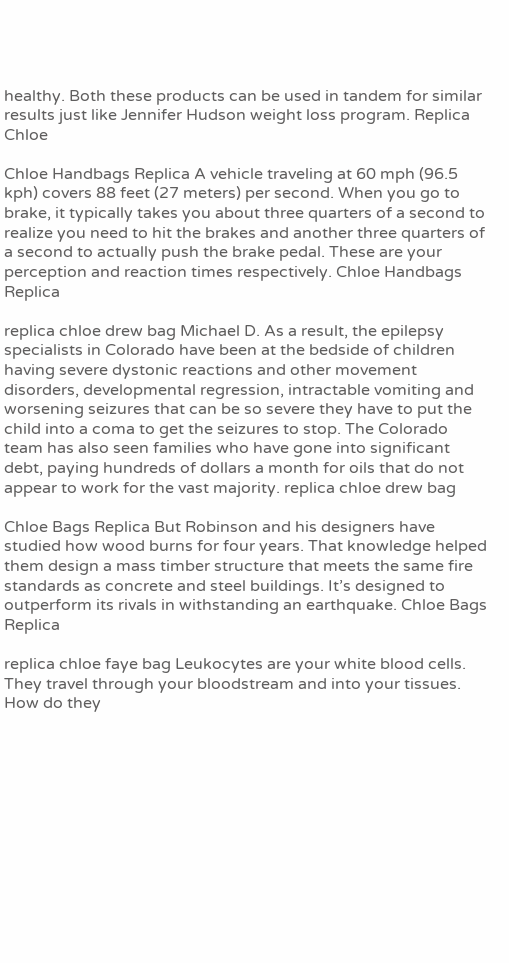healthy. Both these products can be used in tandem for similar results just like Jennifer Hudson weight loss program. Replica Chloe

Chloe Handbags Replica A vehicle traveling at 60 mph (96.5 kph) covers 88 feet (27 meters) per second. When you go to brake, it typically takes you about three quarters of a second to realize you need to hit the brakes and another three quarters of a second to actually push the brake pedal. These are your perception and reaction times respectively. Chloe Handbags Replica

replica chloe drew bag Michael D. As a result, the epilepsy specialists in Colorado have been at the bedside of children having severe dystonic reactions and other movement disorders, developmental regression, intractable vomiting and worsening seizures that can be so severe they have to put the child into a coma to get the seizures to stop. The Colorado team has also seen families who have gone into significant debt, paying hundreds of dollars a month for oils that do not appear to work for the vast majority. replica chloe drew bag

Chloe Bags Replica But Robinson and his designers have studied how wood burns for four years. That knowledge helped them design a mass timber structure that meets the same fire standards as concrete and steel buildings. It’s designed to outperform its rivals in withstanding an earthquake. Chloe Bags Replica

replica chloe faye bag Leukocytes are your white blood cells. They travel through your bloodstream and into your tissues. How do they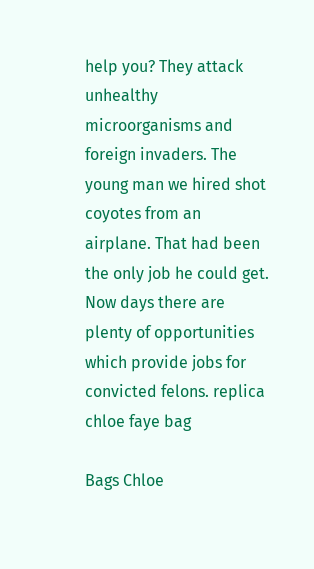help you? They attack unhealthy microorganisms and foreign invaders. The young man we hired shot coyotes from an airplane. That had been the only job he could get. Now days there are plenty of opportunities which provide jobs for convicted felons. replica chloe faye bag

Bags Chloe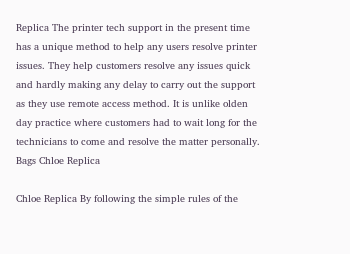Replica The printer tech support in the present time has a unique method to help any users resolve printer issues. They help customers resolve any issues quick and hardly making any delay to carry out the support as they use remote access method. It is unlike olden day practice where customers had to wait long for the technicians to come and resolve the matter personally. Bags Chloe Replica

Chloe Replica By following the simple rules of the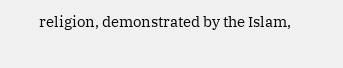religion, demonstrated by the Islam,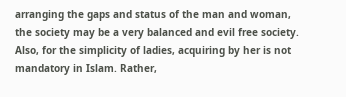arranging the gaps and status of the man and woman, the society may be a very balanced and evil free society. Also, for the simplicity of ladies, acquiring by her is not mandatory in Islam. Rather,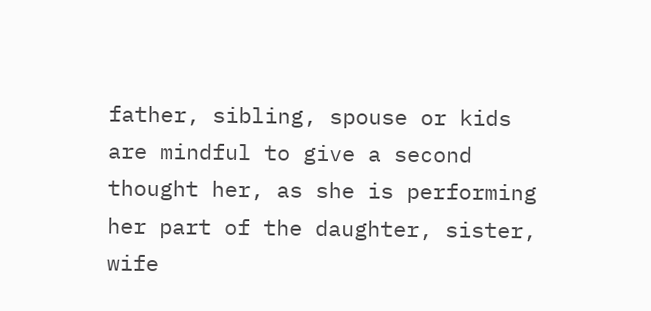father, sibling, spouse or kids are mindful to give a second thought her, as she is performing her part of the daughter, sister, wife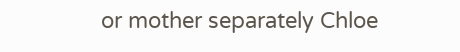or mother separately Chloe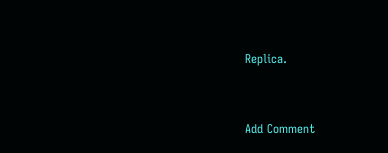Replica.


Add Comment